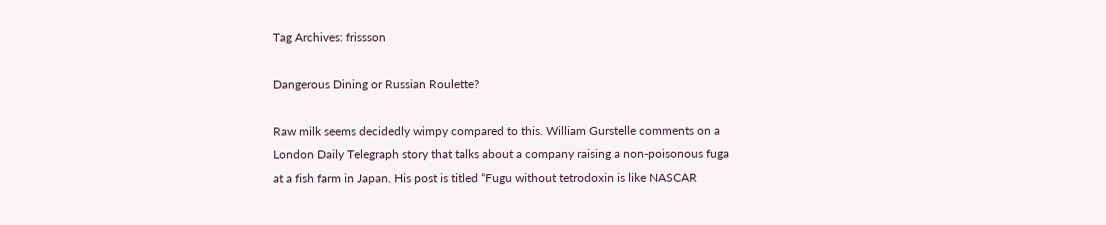Tag Archives: frissson

Dangerous Dining or Russian Roulette?

Raw milk seems decidedly wimpy compared to this. William Gurstelle comments on a London Daily Telegraph story that talks about a company raising a non-poisonous fuga at a fish farm in Japan. His post is titled “Fugu without tetrodoxin is like NASCAR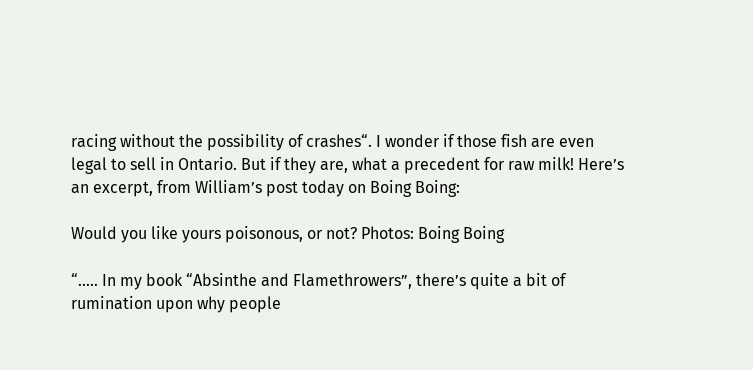racing without the possibility of crashes“. I wonder if those fish are even legal to sell in Ontario. But if they are, what a precedent for raw milk! Here’s an excerpt, from William’s post today on Boing Boing:

Would you like yours poisonous, or not? Photos: Boing Boing

“….. In my book “Absinthe and Flamethrowers”, there’s quite a bit of rumination upon why people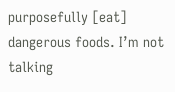purposefully [eat] dangerous foods. I’m not talking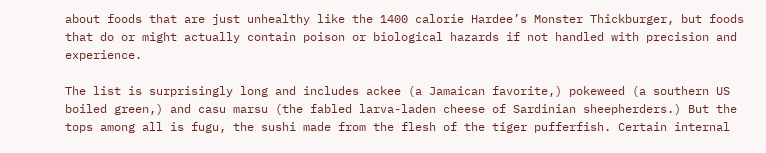about foods that are just unhealthy like the 1400 calorie Hardee’s Monster Thickburger, but foods that do or might actually contain poison or biological hazards if not handled with precision and experience.

The list is surprisingly long and includes ackee (a Jamaican favorite,) pokeweed (a southern US boiled green,) and casu marsu (the fabled larva-laden cheese of Sardinian sheepherders.) But the tops among all is fugu, the sushi made from the flesh of the tiger pufferfish. Certain internal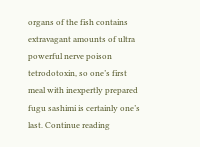organs of the fish contains extravagant amounts of ultra powerful nerve poison tetrodotoxin, so one’s first meal with inexpertly prepared fugu sashimi is certainly one’s last. Continue reading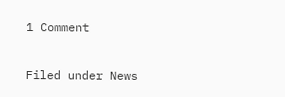1 Comment

Filed under News